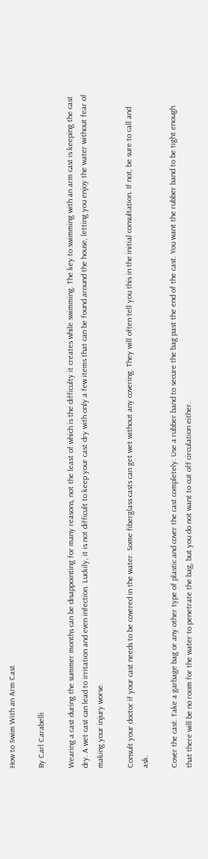How to Swim With an Arm Cast

By Carl Carabelli

Wearing a cast during the summer months can be disappointing for many reasons, not the least of which is the difficulty it creates while swimming. The key to swimming with an arm cast is keeping the cast dry. A wet cast can lead to irritation and even infection. Luckily, it is not difficult to keep your cast dry with only a few items that can be found around the house, letting you enjoy the water without fear of making your injury worse.

Consult your doctor if your cast needs to be covered in the water. Some fiberglass casts can get wet without any covering. They will often tell you this in the initial consultation. If not, be sure to call and ask.

Cover the cast. Take a garbage bag or any other type of plastic and cover the cast completely. Use a rubber band to secure the bag past the end of the cast. You want the rubber band to be tight enough that there will be no room for the water to penetrate the bag, but you do not want to cut off circulation either.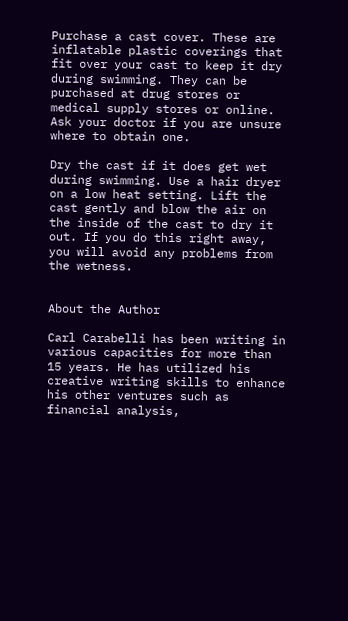Purchase a cast cover. These are inflatable plastic coverings that fit over your cast to keep it dry during swimming. They can be purchased at drug stores or medical supply stores or online. Ask your doctor if you are unsure where to obtain one.

Dry the cast if it does get wet during swimming. Use a hair dryer on a low heat setting. Lift the cast gently and blow the air on the inside of the cast to dry it out. If you do this right away, you will avoid any problems from the wetness.


About the Author

Carl Carabelli has been writing in various capacities for more than 15 years. He has utilized his creative writing skills to enhance his other ventures such as financial analysis,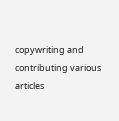copywriting and contributing various articles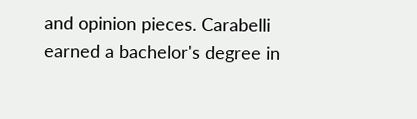and opinion pieces. Carabelli earned a bachelor's degree in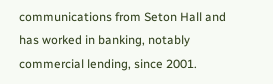communications from Seton Hall and has worked in banking, notably commercial lending, since 2001.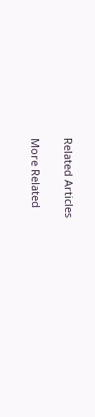Related Articles

More Related